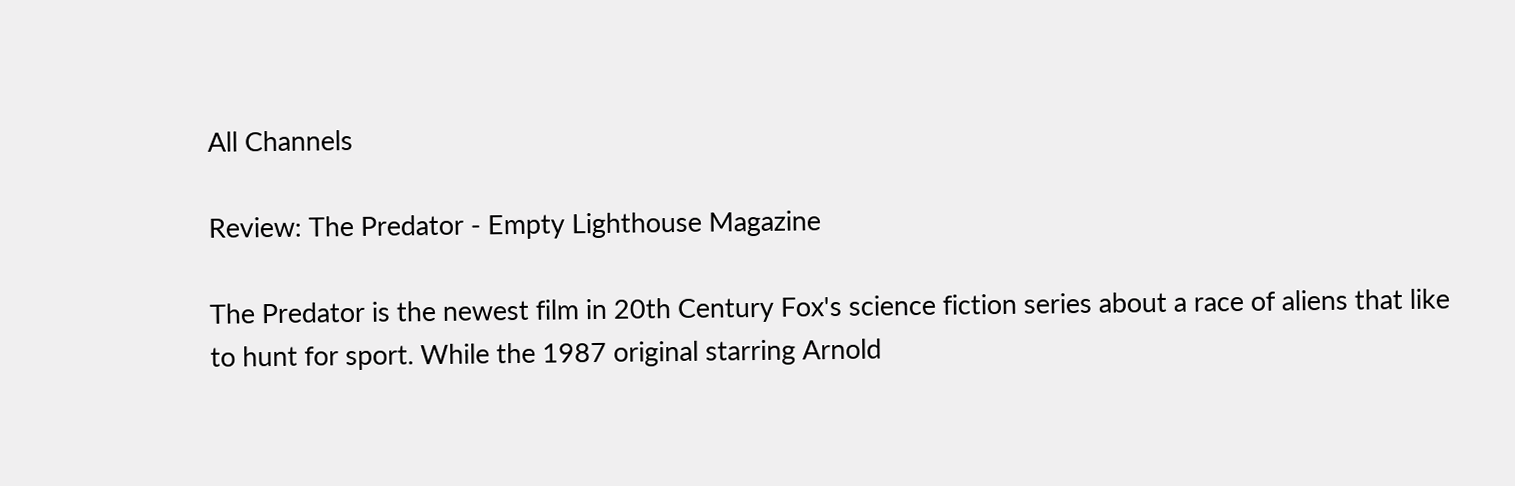All Channels

Review: The Predator - Empty Lighthouse Magazine

The Predator is the newest film in 20th Century Fox's science fiction series about a race of aliens that like to hunt for sport. While the 1987 original starring Arnold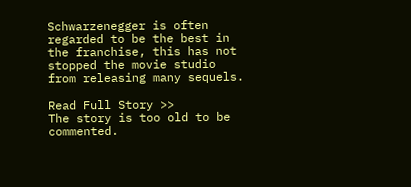Schwarzenegger is often regarded to be the best in the franchise, this has not stopped the movie studio from releasing many sequels.

Read Full Story >>
The story is too old to be commented.